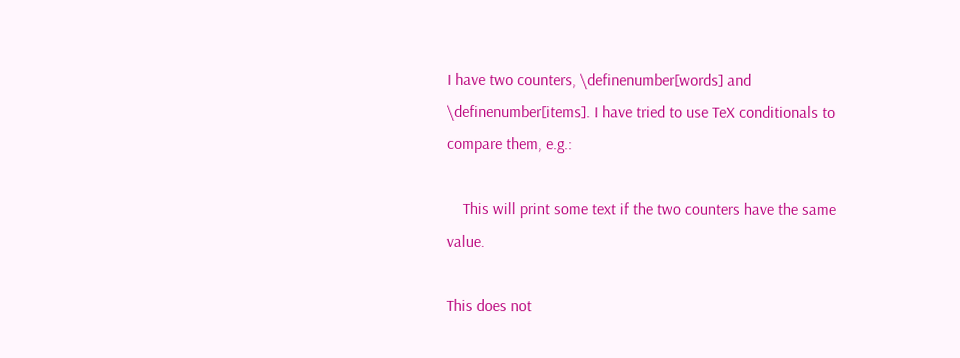I have two counters, \definenumber[words] and \definenumber[items]. I have tried to use TeX conditionals to compare them, e.g.:

    This will print some text if the two counters have the same value.

This does not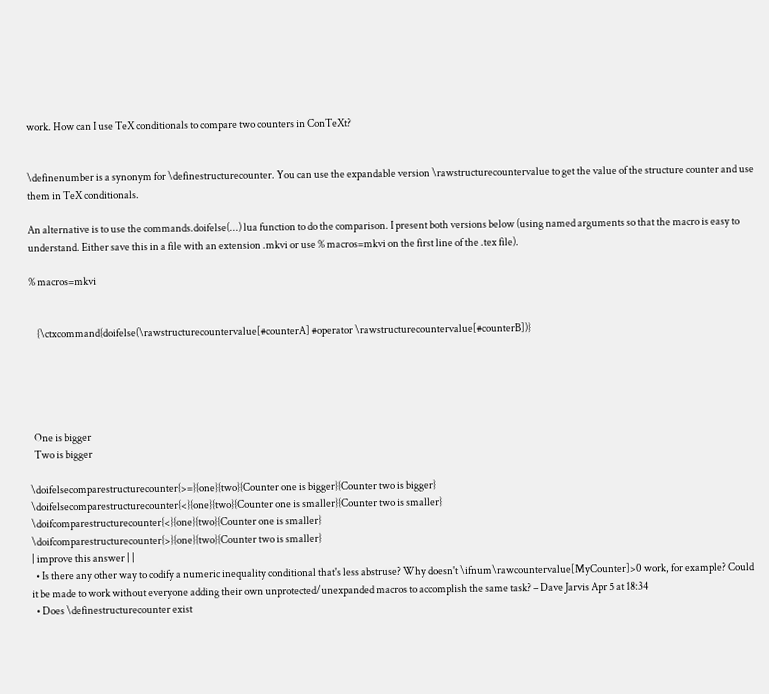work. How can I use TeX conditionals to compare two counters in ConTeXt?


\definenumber is a synonym for \definestructurecounter. You can use the expandable version \rawstructurecountervalue to get the value of the structure counter and use them in TeX conditionals.

An alternative is to use the commands.doifelse(...) lua function to do the comparison. I present both versions below (using named arguments so that the macro is easy to understand. Either save this in a file with an extension .mkvi or use % macros=mkvi on the first line of the .tex file).

% macros=mkvi


    {\ctxcommand{doifelse(\rawstructurecountervalue[#counterA] #operator \rawstructurecountervalue[#counterB])}





  One is bigger
  Two is bigger

\doifelsecomparestructurecounter{>=}{one}{two}{Counter one is bigger}{Counter two is bigger}
\doifelsecomparestructurecounter{<}{one}{two}{Counter one is smaller}{Counter two is smaller}
\doifcomparestructurecounter{<}{one}{two}{Counter one is smaller}
\doifcomparestructurecounter{>}{one}{two}{Counter two is smaller}
| improve this answer | |
  • Is there any other way to codify a numeric inequality conditional that's less abstruse? Why doesn't \ifnum\rawcountervalue[MyCounter]>0 work, for example? Could it be made to work without everyone adding their own unprotected/unexpanded macros to accomplish the same task? – Dave Jarvis Apr 5 at 18:34
  • Does \definestructurecounter exist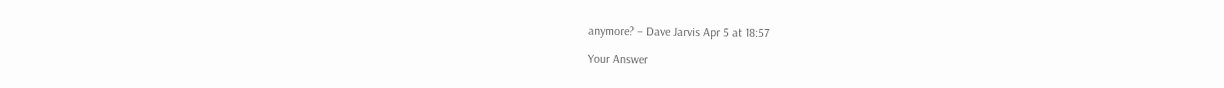anymore? – Dave Jarvis Apr 5 at 18:57

Your Answer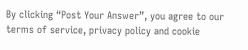By clicking “Post Your Answer”, you agree to our terms of service, privacy policy and cookie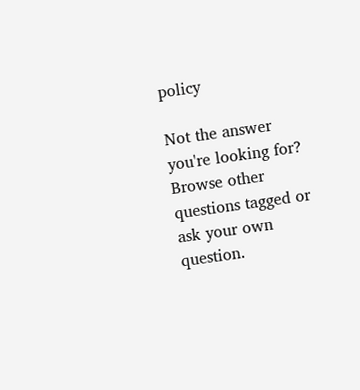policy

Not the answer you're looking for? Browse other questions tagged or ask your own question.